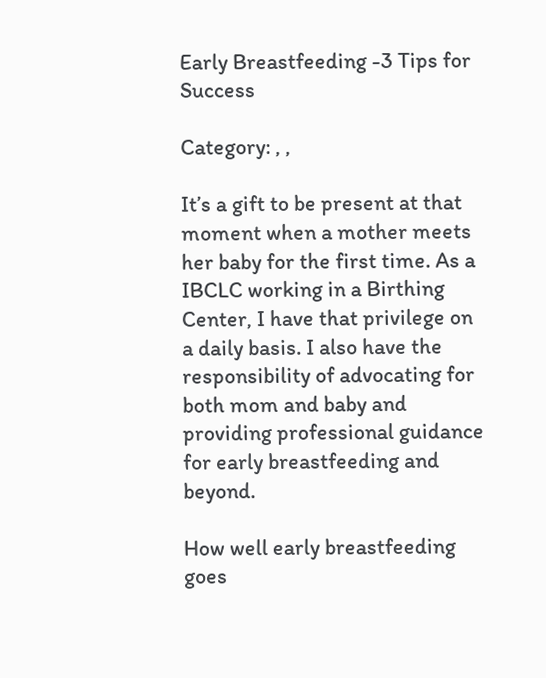Early Breastfeeding -3 Tips for Success

Category: , ,

It’s a gift to be present at that moment when a mother meets her baby for the first time. As a IBCLC working in a Birthing Center, I have that privilege on a daily basis. I also have the responsibility of advocating for both mom and baby and providing professional guidance for early breastfeeding and beyond.

How well early breastfeeding goes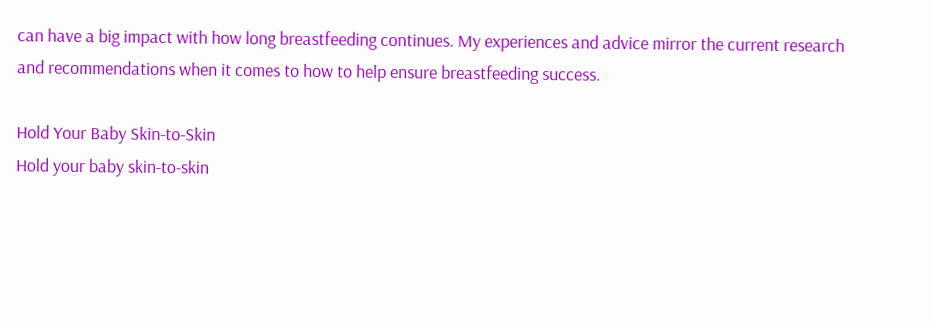can have a big impact with how long breastfeeding continues. My experiences and advice mirror the current research and recommendations when it comes to how to help ensure breastfeeding success.

Hold Your Baby Skin-to-Skin
Hold your baby skin-to-skin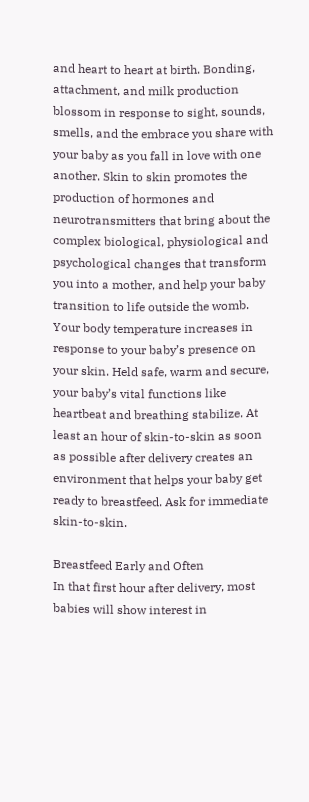and heart to heart at birth. Bonding, attachment, and milk production blossom in response to sight, sounds, smells, and the embrace you share with your baby as you fall in love with one another. Skin to skin promotes the production of hormones and neurotransmitters that bring about the complex biological, physiological and psychological changes that transform you into a mother, and help your baby transition to life outside the womb. Your body temperature increases in response to your baby’s presence on your skin. Held safe, warm and secure, your baby’s vital functions like heartbeat and breathing stabilize. At least an hour of skin-to-skin as soon as possible after delivery creates an environment that helps your baby get ready to breastfeed. Ask for immediate skin-to-skin.

Breastfeed Early and Often
In that first hour after delivery, most babies will show interest in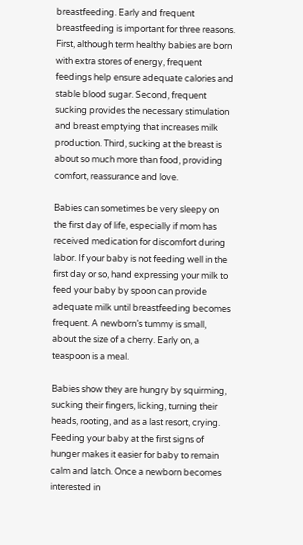breastfeeding. Early and frequent breastfeeding is important for three reasons. First, although term healthy babies are born with extra stores of energy, frequent feedings help ensure adequate calories and stable blood sugar. Second, frequent sucking provides the necessary stimulation and breast emptying that increases milk production. Third, sucking at the breast is about so much more than food, providing comfort, reassurance and love.

Babies can sometimes be very sleepy on the first day of life, especially if mom has received medication for discomfort during labor. If your baby is not feeding well in the first day or so, hand expressing your milk to feed your baby by spoon can provide adequate milk until breastfeeding becomes frequent. A newborn’s tummy is small, about the size of a cherry. Early on, a teaspoon is a meal.

Babies show they are hungry by squirming, sucking their fingers, licking, turning their heads, rooting, and as a last resort, crying. Feeding your baby at the first signs of hunger makes it easier for baby to remain calm and latch. Once a newborn becomes interested in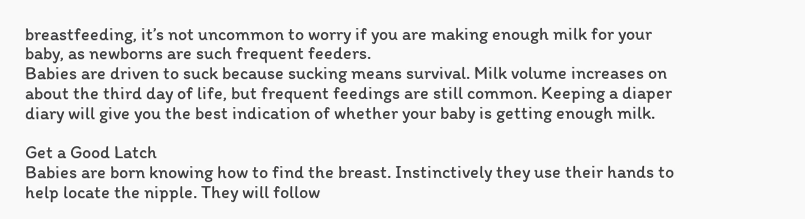breastfeeding, it’s not uncommon to worry if you are making enough milk for your baby, as newborns are such frequent feeders.
Babies are driven to suck because sucking means survival. Milk volume increases on about the third day of life, but frequent feedings are still common. Keeping a diaper diary will give you the best indication of whether your baby is getting enough milk.

Get a Good Latch
Babies are born knowing how to find the breast. Instinctively they use their hands to help locate the nipple. They will follow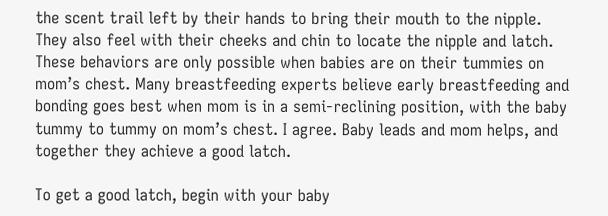the scent trail left by their hands to bring their mouth to the nipple. They also feel with their cheeks and chin to locate the nipple and latch. These behaviors are only possible when babies are on their tummies on mom’s chest. Many breastfeeding experts believe early breastfeeding and bonding goes best when mom is in a semi-reclining position, with the baby tummy to tummy on mom’s chest. I agree. Baby leads and mom helps, and together they achieve a good latch.

To get a good latch, begin with your baby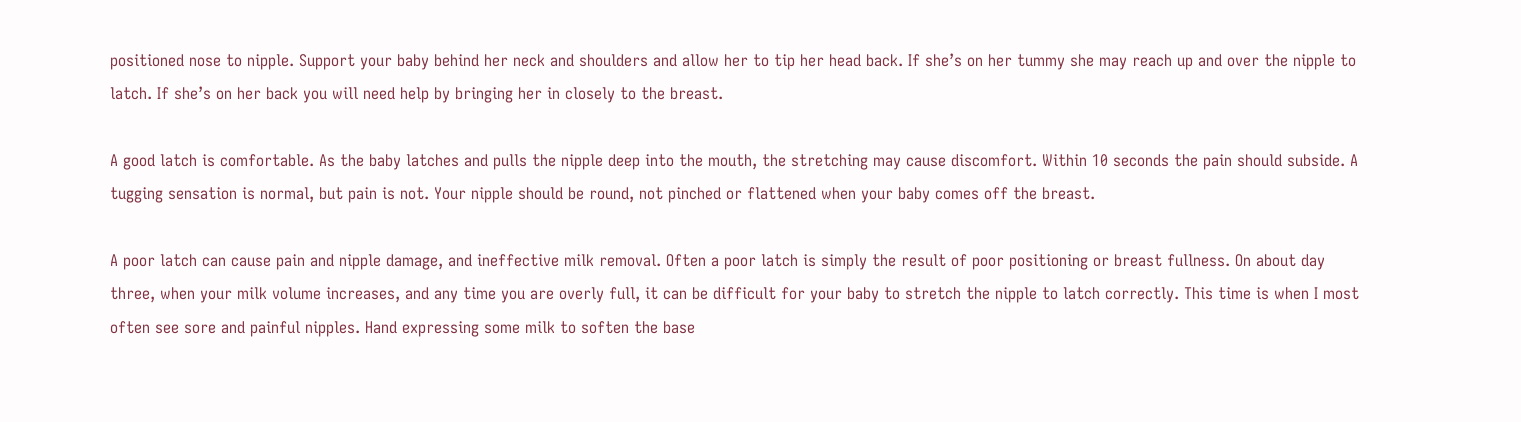positioned nose to nipple. Support your baby behind her neck and shoulders and allow her to tip her head back. If she’s on her tummy she may reach up and over the nipple to latch. If she’s on her back you will need help by bringing her in closely to the breast.

A good latch is comfortable. As the baby latches and pulls the nipple deep into the mouth, the stretching may cause discomfort. Within 10 seconds the pain should subside. A tugging sensation is normal, but pain is not. Your nipple should be round, not pinched or flattened when your baby comes off the breast.

A poor latch can cause pain and nipple damage, and ineffective milk removal. Often a poor latch is simply the result of poor positioning or breast fullness. On about day three, when your milk volume increases, and any time you are overly full, it can be difficult for your baby to stretch the nipple to latch correctly. This time is when I most often see sore and painful nipples. Hand expressing some milk to soften the base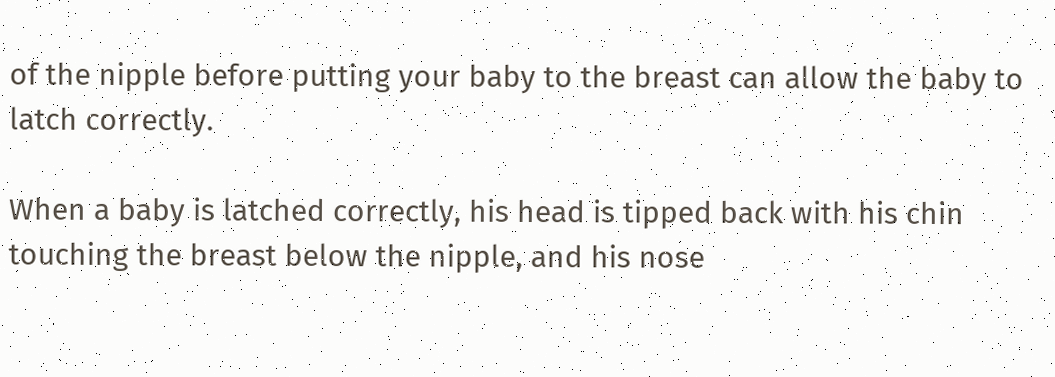of the nipple before putting your baby to the breast can allow the baby to latch correctly.

When a baby is latched correctly, his head is tipped back with his chin touching the breast below the nipple, and his nose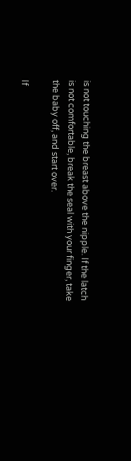is not touching the breast above the nipple. If the latch is not comfortable, break the seal with your finger, take the baby off, and start over.

If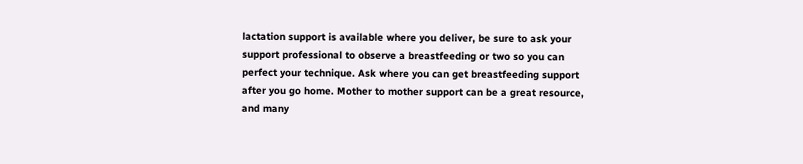lactation support is available where you deliver, be sure to ask your support professional to observe a breastfeeding or two so you can perfect your technique. Ask where you can get breastfeeding support after you go home. Mother to mother support can be a great resource, and many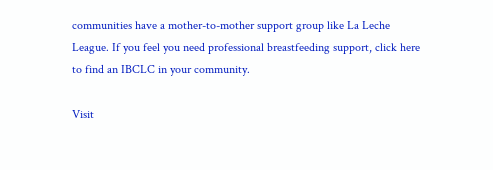communities have a mother-to-mother support group like La Leche League. If you feel you need professional breastfeeding support, click here to find an IBCLC in your community.

Visit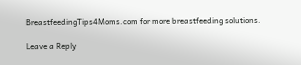BreastfeedingTips4Moms.com for more breastfeeding solutions.

Leave a Reply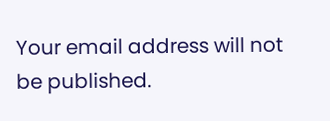Your email address will not be published.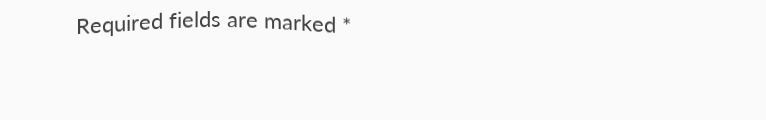Required fields are marked *